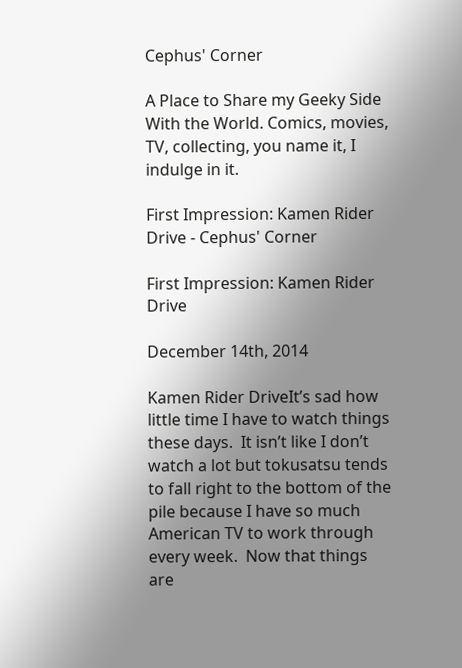Cephus' Corner

A Place to Share my Geeky Side With the World. Comics, movies, TV, collecting, you name it, I indulge in it.

First Impression: Kamen Rider Drive - Cephus' Corner

First Impression: Kamen Rider Drive

December 14th, 2014

Kamen Rider DriveIt’s sad how little time I have to watch things these days.  It isn’t like I don’t watch a lot but tokusatsu tends to fall right to the bottom of the pile because I have so much American TV to work through every week.  Now that things are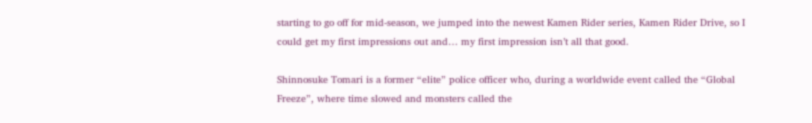starting to go off for mid-season, we jumped into the newest Kamen Rider series, Kamen Rider Drive, so I could get my first impressions out and… my first impression isn’t all that good.

Shinnosuke Tomari is a former “elite” police officer who, during a worldwide event called the “Global Freeze”, where time slowed and monsters called the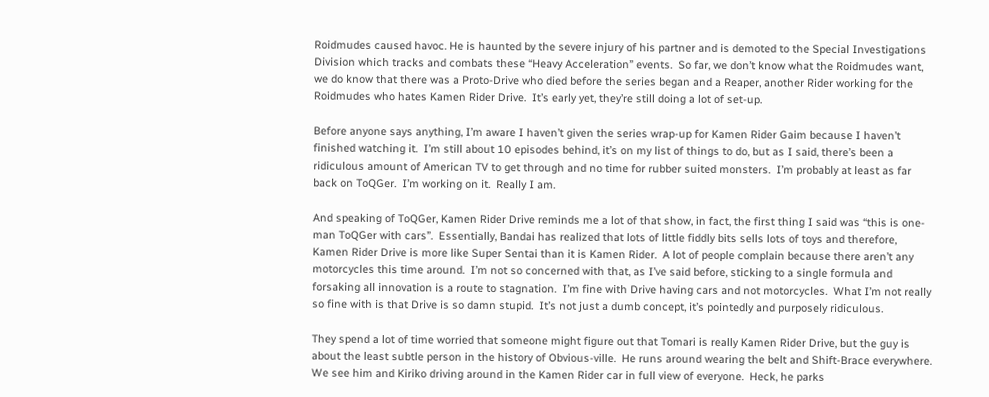Roidmudes caused havoc. He is haunted by the severe injury of his partner and is demoted to the Special Investigations Division which tracks and combats these “Heavy Acceleration” events.  So far, we don’t know what the Roidmudes want, we do know that there was a Proto-Drive who died before the series began and a Reaper, another Rider working for the Roidmudes who hates Kamen Rider Drive.  It’s early yet, they’re still doing a lot of set-up.

Before anyone says anything, I’m aware I haven’t given the series wrap-up for Kamen Rider Gaim because I haven’t finished watching it.  I’m still about 10 episodes behind, it’s on my list of things to do, but as I said, there’s been a ridiculous amount of American TV to get through and no time for rubber suited monsters.  I’m probably at least as far back on ToQGer.  I’m working on it.  Really I am.

And speaking of ToQGer, Kamen Rider Drive reminds me a lot of that show, in fact, the first thing I said was “this is one-man ToQGer with cars”.  Essentially, Bandai has realized that lots of little fiddly bits sells lots of toys and therefore, Kamen Rider Drive is more like Super Sentai than it is Kamen Rider.  A lot of people complain because there aren’t any motorcycles this time around.  I’m not so concerned with that, as I’ve said before, sticking to a single formula and forsaking all innovation is a route to stagnation.  I’m fine with Drive having cars and not motorcycles.  What I’m not really so fine with is that Drive is so damn stupid.  It’s not just a dumb concept, it’s pointedly and purposely ridiculous.

They spend a lot of time worried that someone might figure out that Tomari is really Kamen Rider Drive, but the guy is about the least subtle person in the history of Obvious-ville.  He runs around wearing the belt and Shift-Brace everywhere.  We see him and Kiriko driving around in the Kamen Rider car in full view of everyone.  Heck, he parks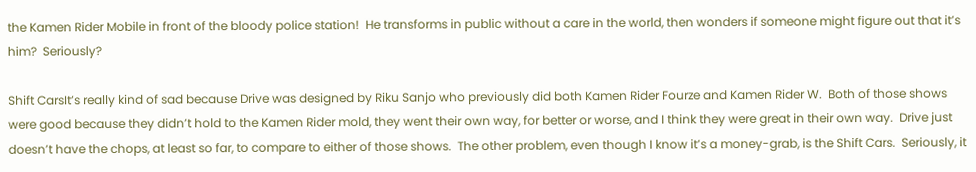the Kamen Rider Mobile in front of the bloody police station!  He transforms in public without a care in the world, then wonders if someone might figure out that it’s him?  Seriously?

Shift CarsIt’s really kind of sad because Drive was designed by Riku Sanjo who previously did both Kamen Rider Fourze and Kamen Rider W.  Both of those shows were good because they didn’t hold to the Kamen Rider mold, they went their own way, for better or worse, and I think they were great in their own way.  Drive just doesn’t have the chops, at least so far, to compare to either of those shows.  The other problem, even though I know it’s a money-grab, is the Shift Cars.  Seriously, it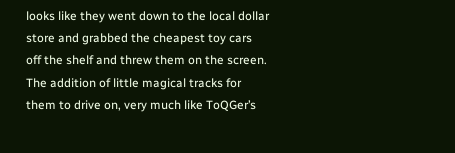looks like they went down to the local dollar store and grabbed the cheapest toy cars off the shelf and threw them on the screen.  The addition of little magical tracks for them to drive on, very much like ToQGer’s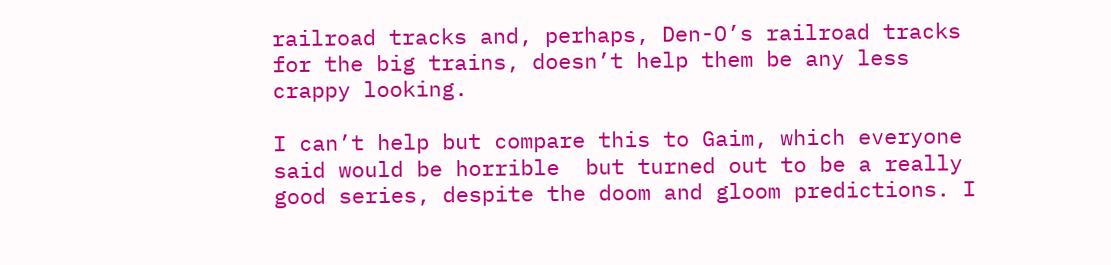railroad tracks and, perhaps, Den-O’s railroad tracks for the big trains, doesn’t help them be any less crappy looking.

I can’t help but compare this to Gaim, which everyone said would be horrible  but turned out to be a really good series, despite the doom and gloom predictions. I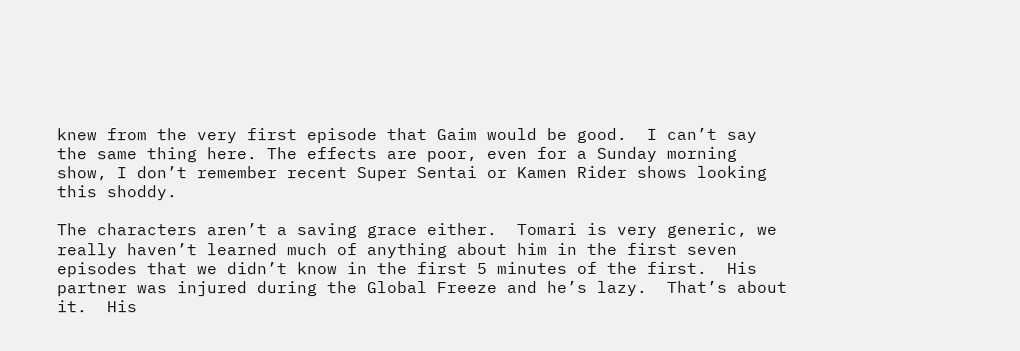knew from the very first episode that Gaim would be good.  I can’t say the same thing here. The effects are poor, even for a Sunday morning show, I don’t remember recent Super Sentai or Kamen Rider shows looking this shoddy.

The characters aren’t a saving grace either.  Tomari is very generic, we really haven’t learned much of anything about him in the first seven episodes that we didn’t know in the first 5 minutes of the first.  His partner was injured during the Global Freeze and he’s lazy.  That’s about it.  His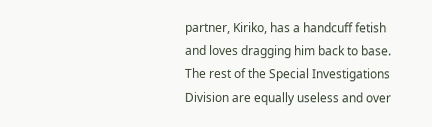partner, Kiriko, has a handcuff fetish and loves dragging him back to base.  The rest of the Special Investigations Division are equally useless and over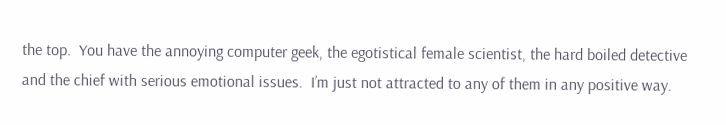the top.  You have the annoying computer geek, the egotistical female scientist, the hard boiled detective and the chief with serious emotional issues.  I’m just not attracted to any of them in any positive way.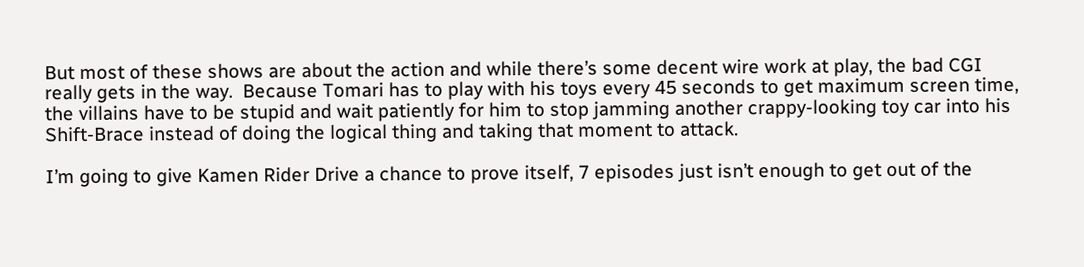But most of these shows are about the action and while there’s some decent wire work at play, the bad CGI really gets in the way.  Because Tomari has to play with his toys every 45 seconds to get maximum screen time, the villains have to be stupid and wait patiently for him to stop jamming another crappy-looking toy car into his Shift-Brace instead of doing the logical thing and taking that moment to attack.

I’m going to give Kamen Rider Drive a chance to prove itself, 7 episodes just isn’t enough to get out of the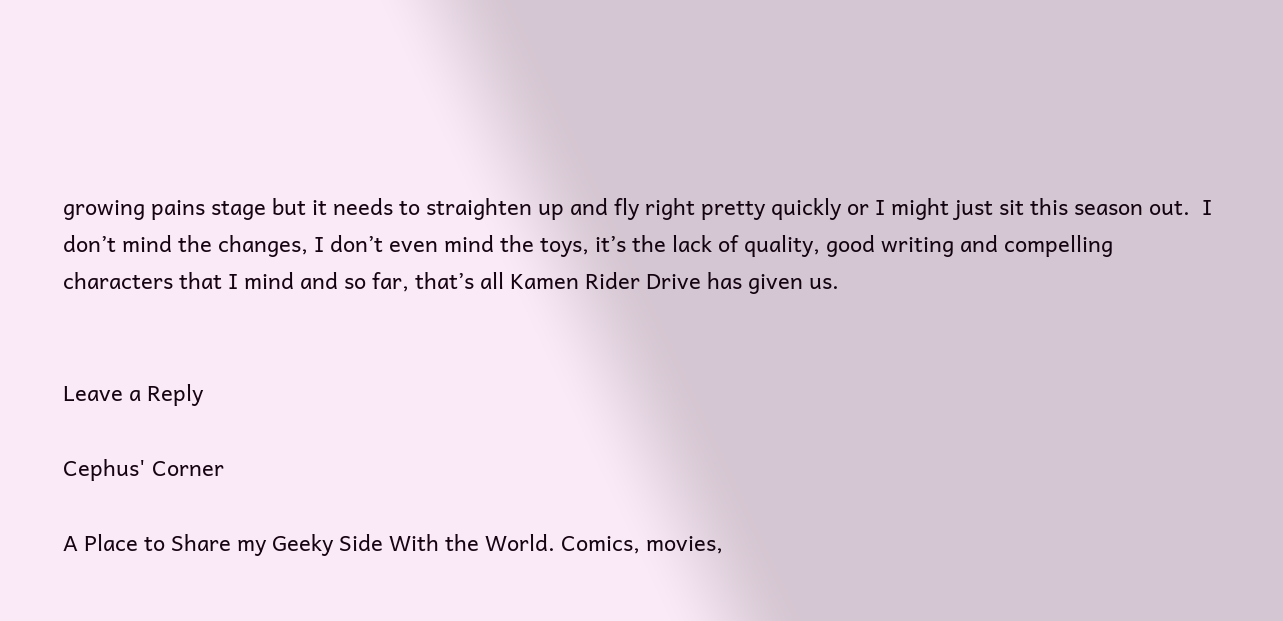growing pains stage but it needs to straighten up and fly right pretty quickly or I might just sit this season out.  I don’t mind the changes, I don’t even mind the toys, it’s the lack of quality, good writing and compelling characters that I mind and so far, that’s all Kamen Rider Drive has given us.


Leave a Reply

Cephus' Corner

A Place to Share my Geeky Side With the World. Comics, movies,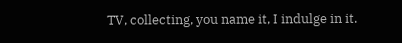TV, collecting, you name it, I indulge in it.